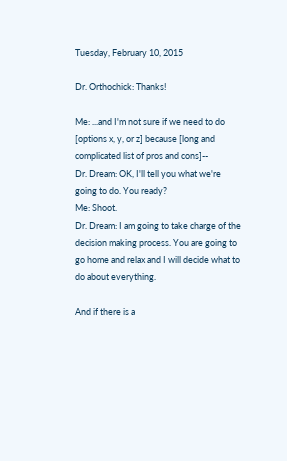Tuesday, February 10, 2015

Dr. Orthochick: Thanks!

Me: ...and I'm not sure if we need to do [options x, y, or z] because [long and complicated list of pros and cons]--
Dr. Dream: OK, I'll tell you what we're going to do. You ready?
Me: Shoot.
Dr. Dream: I am going to take charge of the decision making process. You are going to go home and relax and I will decide what to do about everything.

And if there is a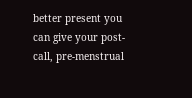better present you can give your post-call, pre-menstrual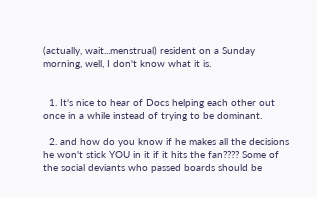(actually, wait...menstrual) resident on a Sunday morning, well, I don't know what it is.


  1. It's nice to hear of Docs helping each other out once in a while instead of trying to be dominant.

  2. and how do you know if he makes all the decisions he won't stick YOU in it if it hits the fan???? Some of the social deviants who passed boards should be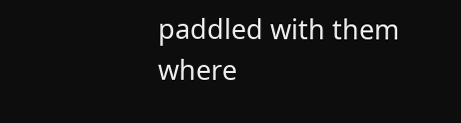paddled with them where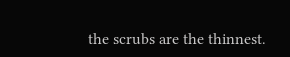the scrubs are the thinnest.